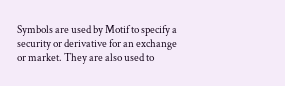Symbols are used by Motif to specify a security or derivative for an exchange or market. They are also used to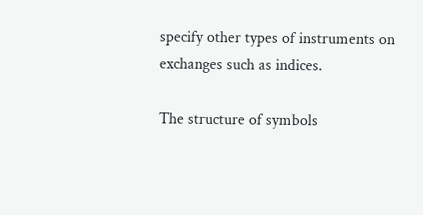specify other types of instruments on exchanges such as indices.

The structure of symbols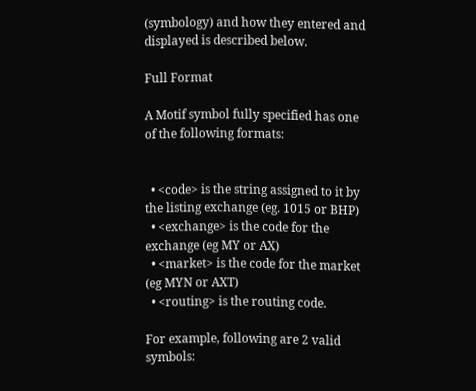(symbology) and how they entered and displayed is described below.

Full Format

A Motif symbol fully specified has one of the following formats:


  • <code> is the string assigned to it by the listing exchange (eg. 1015 or BHP)
  • <exchange> is the code for the exchange (eg MY or AX)
  • <market> is the code for the market (eg MYN or AXT)
  • <routing> is the routing code.

For example, following are 2 valid symbols: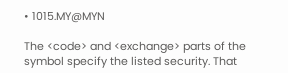• 1015.MY@MYN

The <code> and <exchange> parts of the symbol specify the listed security. That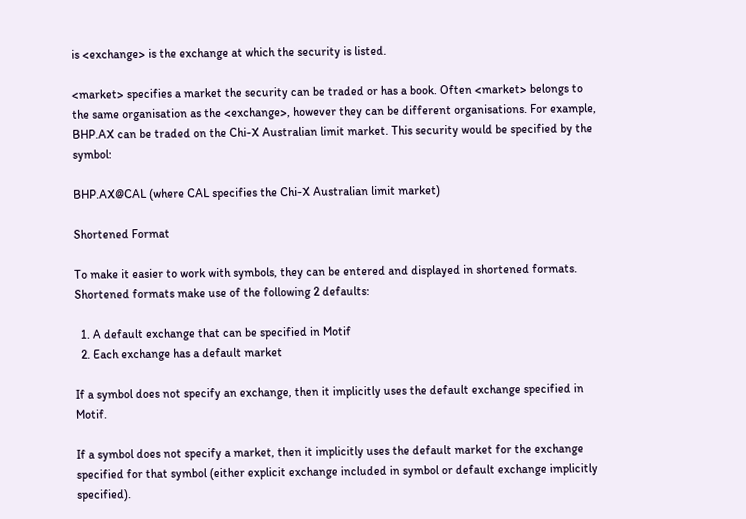is <exchange> is the exchange at which the security is listed.

<market> specifies a market the security can be traded or has a book. Often <market> belongs to the same organisation as the <exchange>, however they can be different organisations. For example, BHP.AX can be traded on the Chi-X Australian limit market. This security would be specified by the symbol:

BHP.AX@CAL (where CAL specifies the Chi-X Australian limit market)

Shortened Format

To make it easier to work with symbols, they can be entered and displayed in shortened formats. Shortened formats make use of the following 2 defaults:

  1. A default exchange that can be specified in Motif
  2. Each exchange has a default market

If a symbol does not specify an exchange, then it implicitly uses the default exchange specified in Motif.

If a symbol does not specify a market, then it implicitly uses the default market for the exchange specified for that symbol (either explicit exchange included in symbol or default exchange implicitly specified).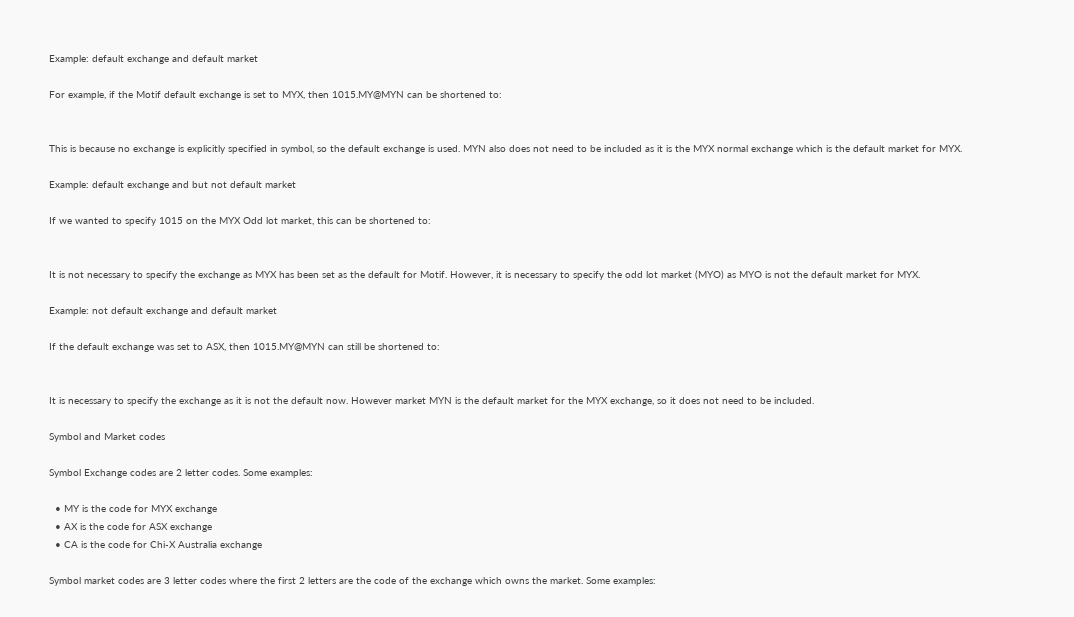Example: default exchange and default market

For example, if the Motif default exchange is set to MYX, then 1015.MY@MYN can be shortened to:


This is because no exchange is explicitly specified in symbol, so the default exchange is used. MYN also does not need to be included as it is the MYX normal exchange which is the default market for MYX.

Example: default exchange and but not default market

If we wanted to specify 1015 on the MYX Odd lot market, this can be shortened to:


It is not necessary to specify the exchange as MYX has been set as the default for Motif. However, it is necessary to specify the odd lot market (MYO) as MYO is not the default market for MYX.

Example: not default exchange and default market

If the default exchange was set to ASX, then 1015.MY@MYN can still be shortened to:


It is necessary to specify the exchange as it is not the default now. However market MYN is the default market for the MYX exchange, so it does not need to be included.

Symbol and Market codes

Symbol Exchange codes are 2 letter codes. Some examples:

  • MY is the code for MYX exchange
  • AX is the code for ASX exchange
  • CA is the code for Chi-X Australia exchange

Symbol market codes are 3 letter codes where the first 2 letters are the code of the exchange which owns the market. Some examples: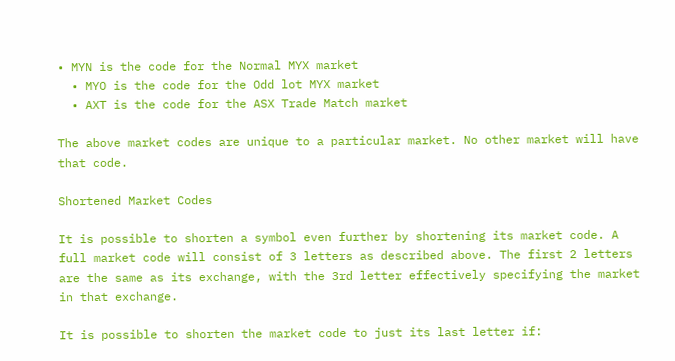• MYN is the code for the Normal MYX market
  • MYO is the code for the Odd lot MYX market
  • AXT is the code for the ASX Trade Match market

The above market codes are unique to a particular market. No other market will have that code.

Shortened Market Codes

It is possible to shorten a symbol even further by shortening its market code. A full market code will consist of 3 letters as described above. The first 2 letters are the same as its exchange, with the 3rd letter effectively specifying the market in that exchange.

It is possible to shorten the market code to just its last letter if: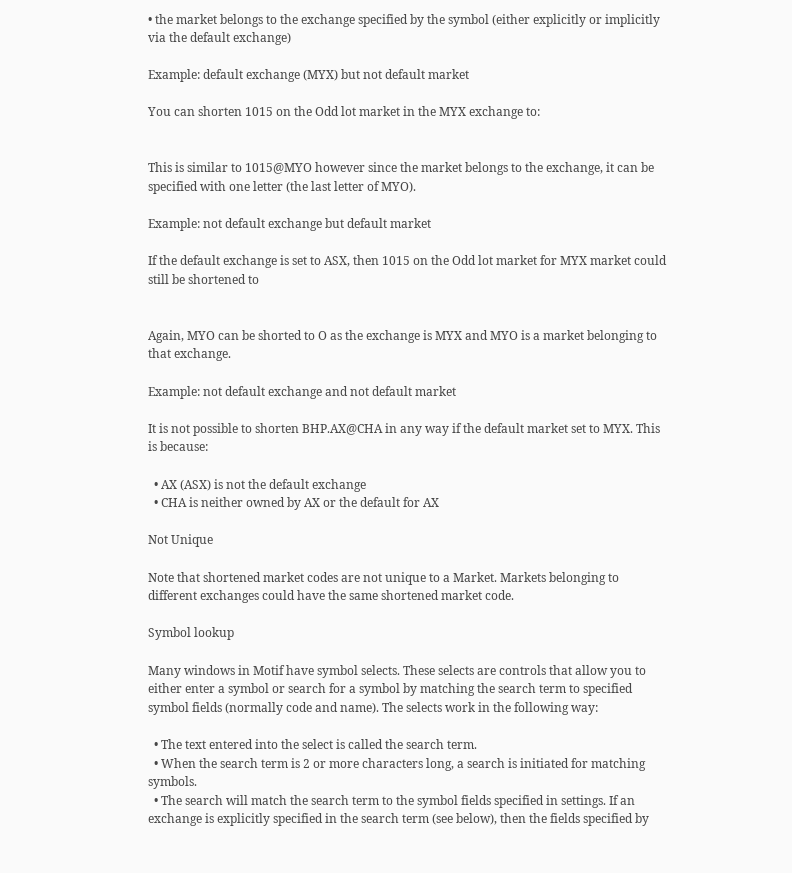• the market belongs to the exchange specified by the symbol (either explicitly or implicitly via the default exchange)

Example: default exchange (MYX) but not default market

You can shorten 1015 on the Odd lot market in the MYX exchange to:


This is similar to 1015@MYO however since the market belongs to the exchange, it can be specified with one letter (the last letter of MYO).

Example: not default exchange but default market

If the default exchange is set to ASX, then 1015 on the Odd lot market for MYX market could still be shortened to


Again, MYO can be shorted to O as the exchange is MYX and MYO is a market belonging to that exchange.

Example: not default exchange and not default market

It is not possible to shorten BHP.AX@CHA in any way if the default market set to MYX. This is because:

  • AX (ASX) is not the default exchange
  • CHA is neither owned by AX or the default for AX

Not Unique

Note that shortened market codes are not unique to a Market. Markets belonging to different exchanges could have the same shortened market code.

Symbol lookup

Many windows in Motif have symbol selects. These selects are controls that allow you to either enter a symbol or search for a symbol by matching the search term to specified symbol fields (normally code and name). The selects work in the following way:

  • The text entered into the select is called the search term.
  • When the search term is 2 or more characters long, a search is initiated for matching symbols.
  • The search will match the search term to the symbol fields specified in settings. If an exchange is explicitly specified in the search term (see below), then the fields specified by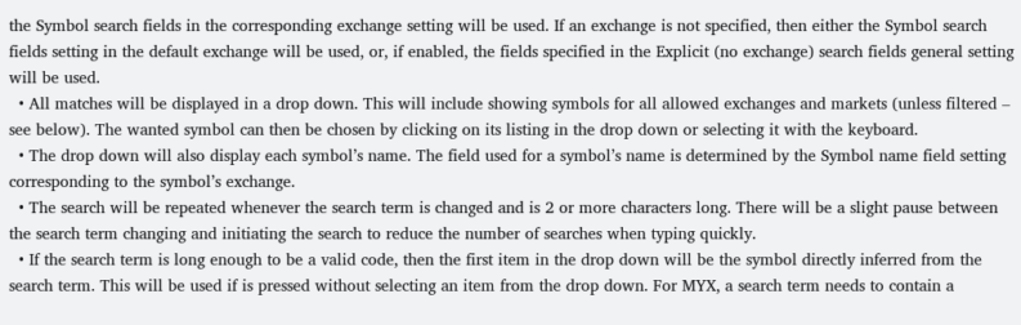the Symbol search fields in the corresponding exchange setting will be used. If an exchange is not specified, then either the Symbol search fields setting in the default exchange will be used, or, if enabled, the fields specified in the Explicit (no exchange) search fields general setting will be used.
  • All matches will be displayed in a drop down. This will include showing symbols for all allowed exchanges and markets (unless filtered – see below). The wanted symbol can then be chosen by clicking on its listing in the drop down or selecting it with the keyboard.
  • The drop down will also display each symbol’s name. The field used for a symbol’s name is determined by the Symbol name field setting corresponding to the symbol’s exchange.
  • The search will be repeated whenever the search term is changed and is 2 or more characters long. There will be a slight pause between the search term changing and initiating the search to reduce the number of searches when typing quickly.
  • If the search term is long enough to be a valid code, then the first item in the drop down will be the symbol directly inferred from the search term. This will be used if is pressed without selecting an item from the drop down. For MYX, a search term needs to contain a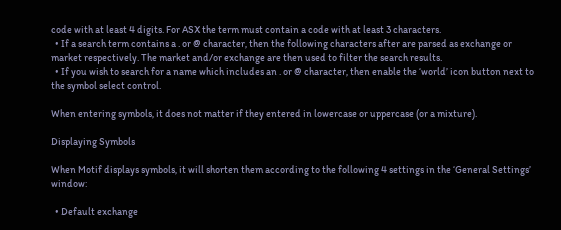code with at least 4 digits. For ASX the term must contain a code with at least 3 characters.
  • If a search term contains a . or @ character, then the following characters after are parsed as exchange or market respectively. The market and/or exchange are then used to filter the search results.
  • If you wish to search for a name which includes an . or @ character, then enable the ‘world’ icon button next to the symbol select control.

When entering symbols, it does not matter if they entered in lowercase or uppercase (or a mixture).

Displaying Symbols

When Motif displays symbols, it will shorten them according to the following 4 settings in the ‘General Settings’ window:

  • Default exchange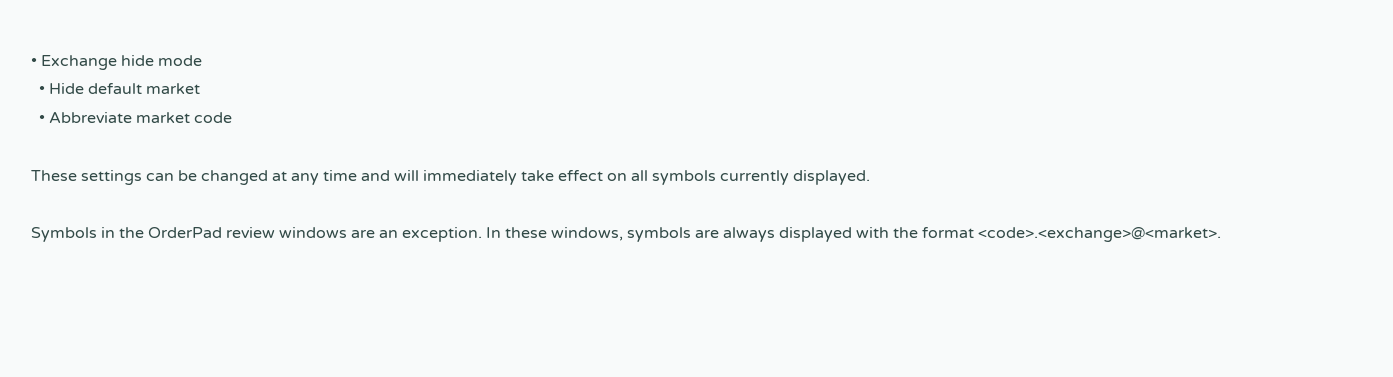• Exchange hide mode
  • Hide default market
  • Abbreviate market code

These settings can be changed at any time and will immediately take effect on all symbols currently displayed.

Symbols in the OrderPad review windows are an exception. In these windows, symbols are always displayed with the format <code>.<exchange>@<market>.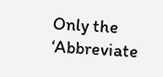Only the ‘Abbreviate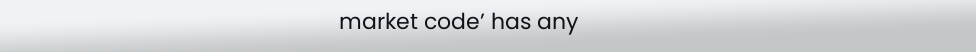market code’ has any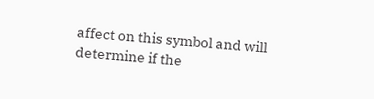affect on this symbol and will determine if the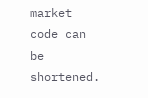market code can be shortened.